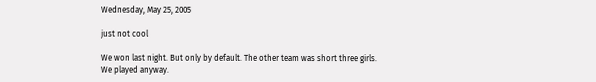Wednesday, May 25, 2005

just not cool

We won last night. But only by default. The other team was short three girls. We played anyway.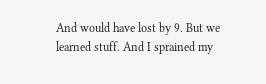And would have lost by 9. But we learned stuff. And I sprained my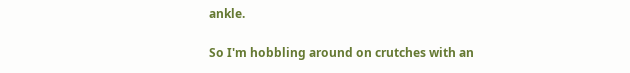ankle.

So I'm hobbling around on crutches with an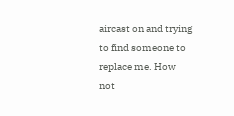aircast on and trying to find someone to replace me. How not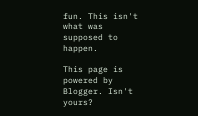fun. This isn't what was supposed to happen.

This page is powered by Blogger. Isn't yours?